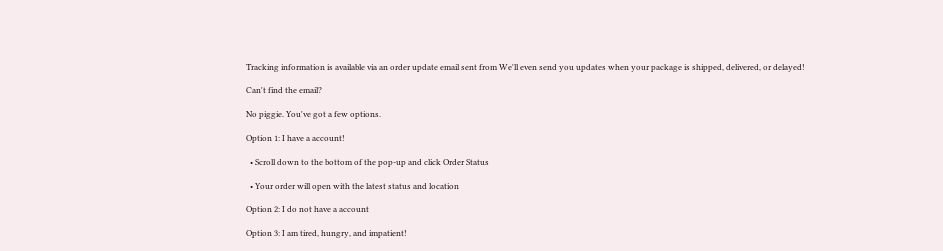Tracking information is available via an order update email sent from We'll even send you updates when your package is shipped, delivered, or delayed!

Can't find the email?

No piggie. You've got a few options.

Option 1: I have a account!

  • Scroll down to the bottom of the pop-up and click Order Status

  • Your order will open with the latest status and location

Option 2: I do not have a account

Option 3: I am tired, hungry, and impatient!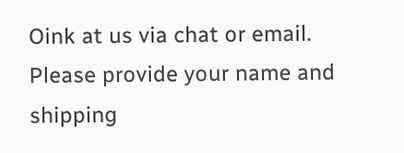Oink at us via chat or email. Please provide your name and shipping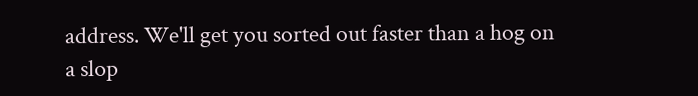address. We'll get you sorted out faster than a hog on a slop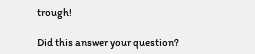trough!

Did this answer your question?